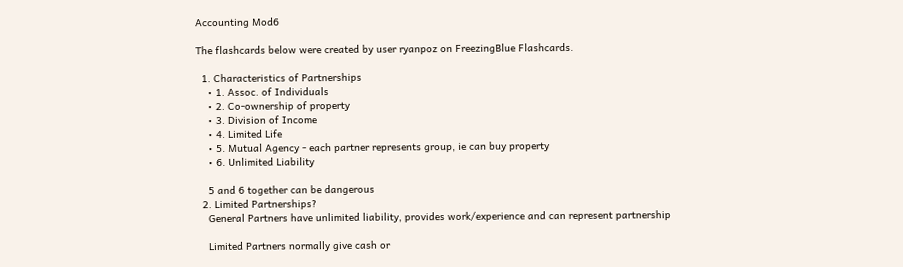Accounting Mod6

The flashcards below were created by user ryanpoz on FreezingBlue Flashcards.

  1. Characteristics of Partnerships
    • 1. Assoc. of Individuals
    • 2. Co-ownership of property
    • 3. Division of Income
    • 4. Limited Life
    • 5. Mutual Agency - each partner represents group, ie can buy property
    • 6. Unlimited Liability

    5 and 6 together can be dangerous
  2. Limited Partnerships?
    General Partners have unlimited liability, provides work/experience and can represent partnership

    Limited Partners normally give cash or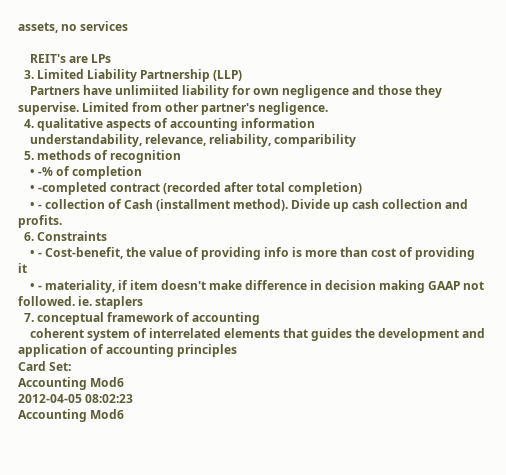assets, no services

    REIT's are LPs
  3. Limited Liability Partnership (LLP)
    Partners have unlimiited liability for own negligence and those they supervise. Limited from other partner's negligence.
  4. qualitative aspects of accounting information
    understandability, relevance, reliability, comparibility
  5. methods of recognition
    • -% of completion
    • -completed contract (recorded after total completion)
    • - collection of Cash (installment method). Divide up cash collection and profits.
  6. Constraints
    • - Cost-benefit, the value of providing info is more than cost of providing it
    • - materiality, if item doesn't make difference in decision making GAAP not followed. ie. staplers
  7. conceptual framework of accounting
    coherent system of interrelated elements that guides the development and application of accounting principles
Card Set:
Accounting Mod6
2012-04-05 08:02:23
Accounting Mod6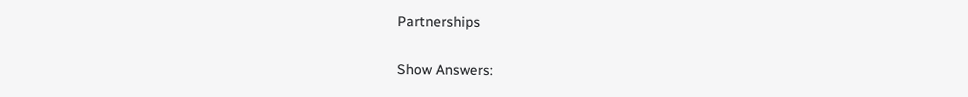Partnerships

Show Answers: